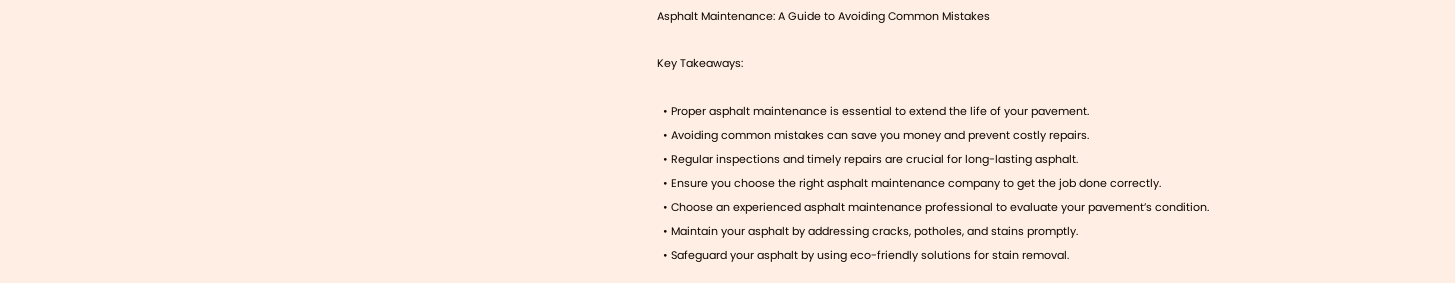Asphalt Maintenance: A Guide to Avoiding Common Mistakes

Key Takeaways:

  • Proper asphalt maintenance is essential to extend the life of your pavement.
  • Avoiding common mistakes can save you money and prevent costly repairs.
  • Regular inspections and timely repairs are crucial for long-lasting asphalt.
  • Ensure you choose the right asphalt maintenance company to get the job done correctly.
  • Choose an experienced asphalt maintenance professional to evaluate your pavement’s condition.
  • Maintain your asphalt by addressing cracks, potholes, and stains promptly.
  • Safeguard your asphalt by using eco-friendly solutions for stain removal.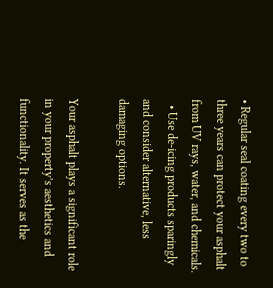• Regular seal coating every two to three years can protect your asphalt from UV rays, water, and chemicals.
  • Use de-icing products sparingly and consider alternative, less damaging options.

Your asphalt plays a significant role in your property’s aesthetics and functionality. It serves as the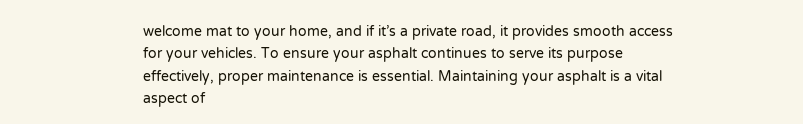welcome mat to your home, and if it’s a private road, it provides smooth access for your vehicles. To ensure your asphalt continues to serve its purpose effectively, proper maintenance is essential. Maintaining your asphalt is a vital aspect of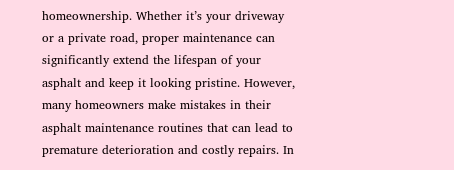homeownership. Whether it’s your driveway or a private road, proper maintenance can significantly extend the lifespan of your asphalt and keep it looking pristine. However, many homeowners make mistakes in their asphalt maintenance routines that can lead to premature deterioration and costly repairs. In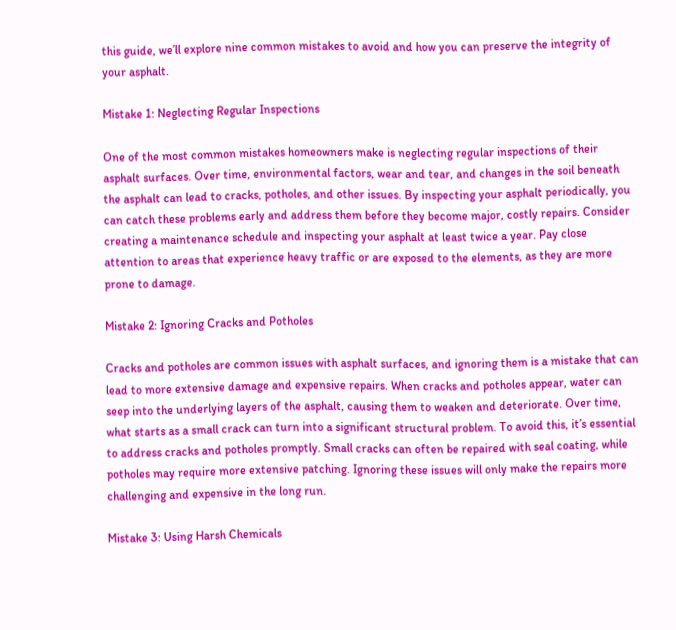this guide, we’ll explore nine common mistakes to avoid and how you can preserve the integrity of your asphalt.

Mistake 1: Neglecting Regular Inspections

One of the most common mistakes homeowners make is neglecting regular inspections of their asphalt surfaces. Over time, environmental factors, wear and tear, and changes in the soil beneath the asphalt can lead to cracks, potholes, and other issues. By inspecting your asphalt periodically, you can catch these problems early and address them before they become major, costly repairs. Consider creating a maintenance schedule and inspecting your asphalt at least twice a year. Pay close attention to areas that experience heavy traffic or are exposed to the elements, as they are more prone to damage.

Mistake 2: Ignoring Cracks and Potholes

Cracks and potholes are common issues with asphalt surfaces, and ignoring them is a mistake that can lead to more extensive damage and expensive repairs. When cracks and potholes appear, water can seep into the underlying layers of the asphalt, causing them to weaken and deteriorate. Over time, what starts as a small crack can turn into a significant structural problem. To avoid this, it’s essential to address cracks and potholes promptly. Small cracks can often be repaired with seal coating, while potholes may require more extensive patching. Ignoring these issues will only make the repairs more challenging and expensive in the long run.

Mistake 3: Using Harsh Chemicals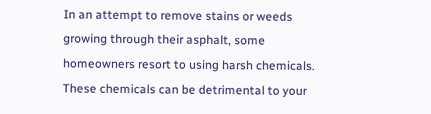In an attempt to remove stains or weeds growing through their asphalt, some homeowners resort to using harsh chemicals. These chemicals can be detrimental to your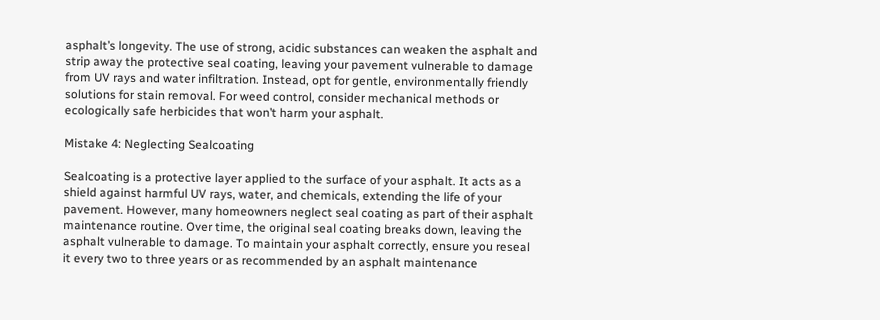asphalt’s longevity. The use of strong, acidic substances can weaken the asphalt and strip away the protective seal coating, leaving your pavement vulnerable to damage from UV rays and water infiltration. Instead, opt for gentle, environmentally friendly solutions for stain removal. For weed control, consider mechanical methods or ecologically safe herbicides that won’t harm your asphalt.

Mistake 4: Neglecting Sealcoating

Sealcoating is a protective layer applied to the surface of your asphalt. It acts as a shield against harmful UV rays, water, and chemicals, extending the life of your pavement. However, many homeowners neglect seal coating as part of their asphalt maintenance routine. Over time, the original seal coating breaks down, leaving the asphalt vulnerable to damage. To maintain your asphalt correctly, ensure you reseal it every two to three years or as recommended by an asphalt maintenance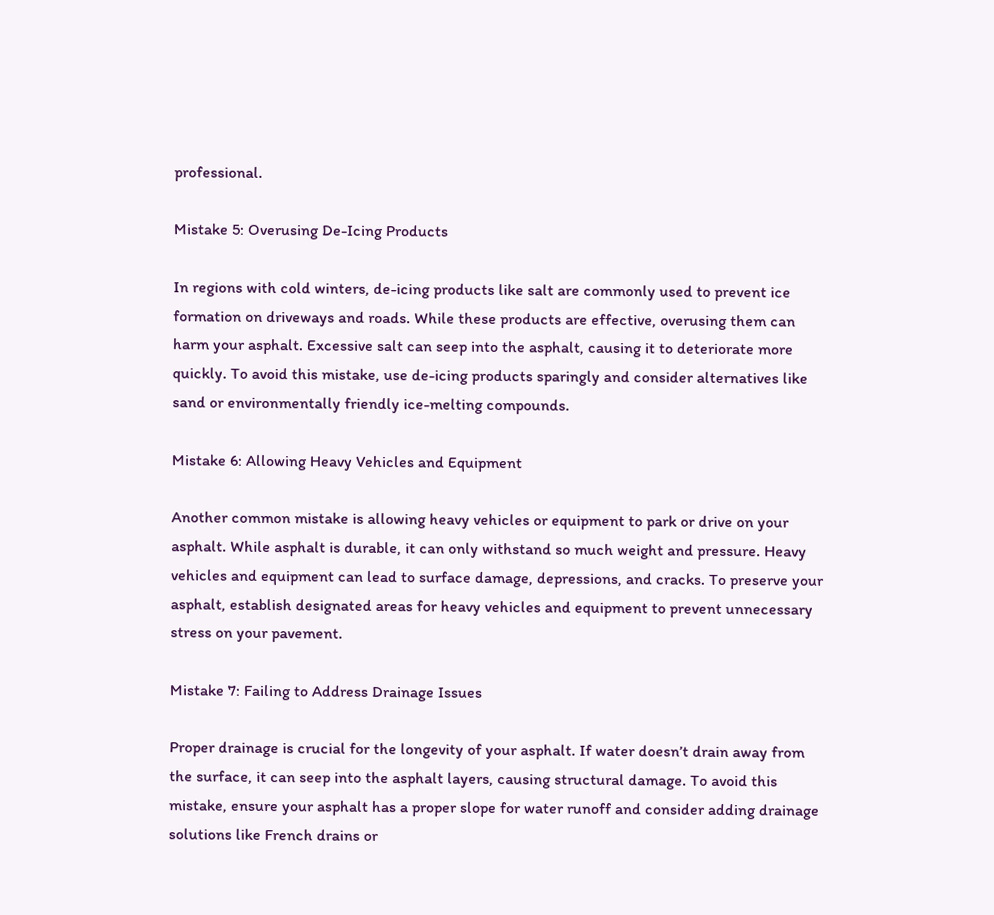professional.

Mistake 5: Overusing De-Icing Products

In regions with cold winters, de-icing products like salt are commonly used to prevent ice formation on driveways and roads. While these products are effective, overusing them can harm your asphalt. Excessive salt can seep into the asphalt, causing it to deteriorate more quickly. To avoid this mistake, use de-icing products sparingly and consider alternatives like sand or environmentally friendly ice-melting compounds.

Mistake 6: Allowing Heavy Vehicles and Equipment

Another common mistake is allowing heavy vehicles or equipment to park or drive on your asphalt. While asphalt is durable, it can only withstand so much weight and pressure. Heavy vehicles and equipment can lead to surface damage, depressions, and cracks. To preserve your asphalt, establish designated areas for heavy vehicles and equipment to prevent unnecessary stress on your pavement.

Mistake 7: Failing to Address Drainage Issues

Proper drainage is crucial for the longevity of your asphalt. If water doesn’t drain away from the surface, it can seep into the asphalt layers, causing structural damage. To avoid this mistake, ensure your asphalt has a proper slope for water runoff and consider adding drainage solutions like French drains or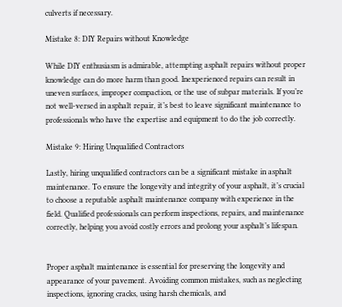culverts if necessary.

Mistake 8: DIY Repairs without Knowledge

While DIY enthusiasm is admirable, attempting asphalt repairs without proper knowledge can do more harm than good. Inexperienced repairs can result in uneven surfaces, improper compaction, or the use of subpar materials. If you’re not well-versed in asphalt repair, it’s best to leave significant maintenance to professionals who have the expertise and equipment to do the job correctly.

Mistake 9: Hiring Unqualified Contractors

Lastly, hiring unqualified contractors can be a significant mistake in asphalt maintenance. To ensure the longevity and integrity of your asphalt, it’s crucial to choose a reputable asphalt maintenance company with experience in the field. Qualified professionals can perform inspections, repairs, and maintenance correctly, helping you avoid costly errors and prolong your asphalt’s lifespan.


Proper asphalt maintenance is essential for preserving the longevity and appearance of your pavement. Avoiding common mistakes, such as neglecting inspections, ignoring cracks, using harsh chemicals, and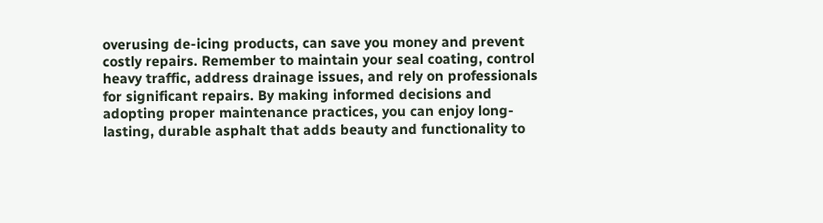overusing de-icing products, can save you money and prevent costly repairs. Remember to maintain your seal coating, control heavy traffic, address drainage issues, and rely on professionals for significant repairs. By making informed decisions and adopting proper maintenance practices, you can enjoy long-lasting, durable asphalt that adds beauty and functionality to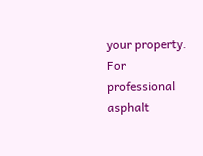your property. For professional asphalt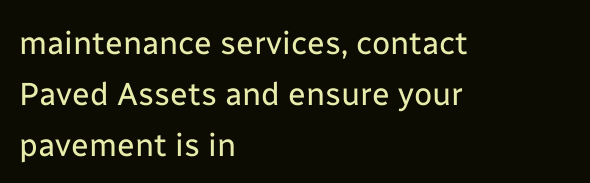maintenance services, contact Paved Assets and ensure your pavement is in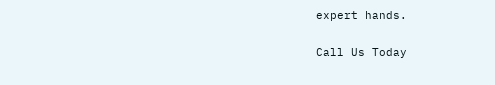expert hands.

Call Us Today